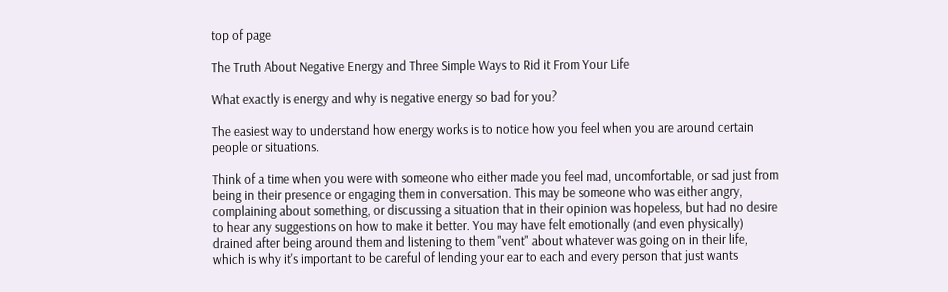top of page

The Truth About Negative Energy and Three Simple Ways to Rid it From Your Life

What exactly is energy and why is negative energy so bad for you?

The easiest way to understand how energy works is to notice how you feel when you are around certain people or situations.

Think of a time when you were with someone who either made you feel mad, uncomfortable, or sad just from being in their presence or engaging them in conversation. This may be someone who was either angry, complaining about something, or discussing a situation that in their opinion was hopeless, but had no desire to hear any suggestions on how to make it better. You may have felt emotionally (and even physically) drained after being around them and listening to them "vent" about whatever was going on in their life, which is why it's important to be careful of lending your ear to each and every person that just wants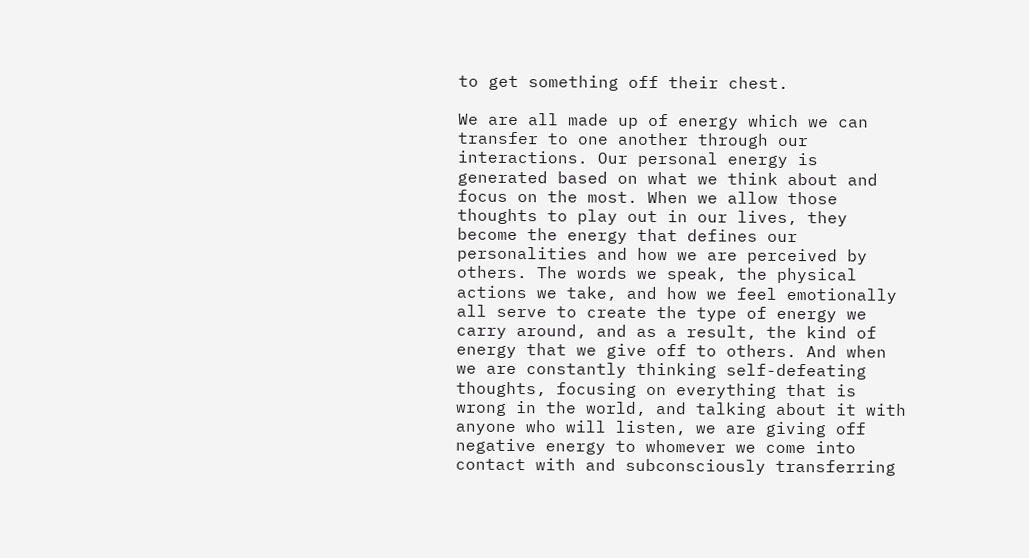to get something off their chest.

We are all made up of energy which we can transfer to one another through our interactions. Our personal energy is generated based on what we think about and focus on the most. When we allow those thoughts to play out in our lives, they become the energy that defines our personalities and how we are perceived by others. The words we speak, the physical actions we take, and how we feel emotionally all serve to create the type of energy we carry around, and as a result, the kind of energy that we give off to others. And when we are constantly thinking self-defeating thoughts, focusing on everything that is wrong in the world, and talking about it with anyone who will listen, we are giving off negative energy to whomever we come into contact with and subconsciously transferring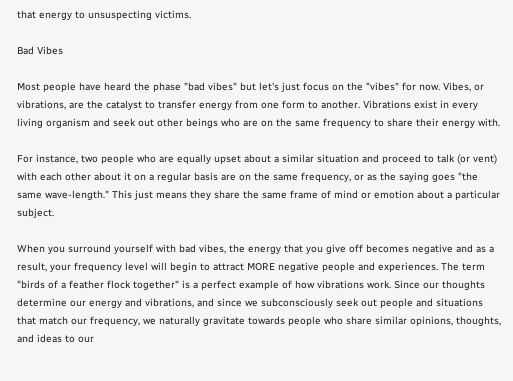that energy to unsuspecting victims.

Bad Vibes

Most people have heard the phase "bad vibes" but let's just focus on the "vibes" for now. Vibes, or vibrations, are the catalyst to transfer energy from one form to another. Vibrations exist in every living organism and seek out other beings who are on the same frequency to share their energy with.

For instance, two people who are equally upset about a similar situation and proceed to talk (or vent) with each other about it on a regular basis are on the same frequency, or as the saying goes "the same wave-length." This just means they share the same frame of mind or emotion about a particular subject.

When you surround yourself with bad vibes, the energy that you give off becomes negative and as a result, your frequency level will begin to attract MORE negative people and experiences. The term "birds of a feather flock together" is a perfect example of how vibrations work. Since our thoughts determine our energy and vibrations, and since we subconsciously seek out people and situations that match our frequency, we naturally gravitate towards people who share similar opinions, thoughts, and ideas to our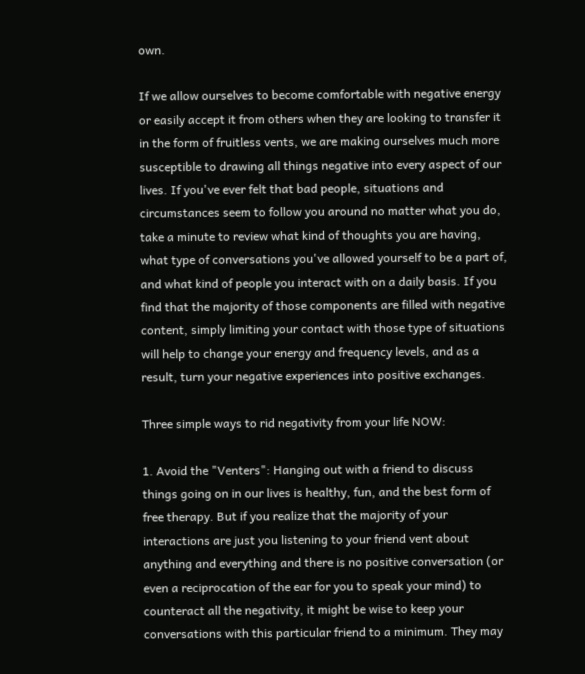own.

If we allow ourselves to become comfortable with negative energy or easily accept it from others when they are looking to transfer it in the form of fruitless vents, we are making ourselves much more susceptible to drawing all things negative into every aspect of our lives. If you've ever felt that bad people, situations and circumstances seem to follow you around no matter what you do, take a minute to review what kind of thoughts you are having, what type of conversations you've allowed yourself to be a part of, and what kind of people you interact with on a daily basis. If you find that the majority of those components are filled with negative content, simply limiting your contact with those type of situations will help to change your energy and frequency levels, and as a result, turn your negative experiences into positive exchanges.

Three simple ways to rid negativity from your life NOW:

1. Avoid the "Venters": Hanging out with a friend to discuss things going on in our lives is healthy, fun, and the best form of free therapy. But if you realize that the majority of your interactions are just you listening to your friend vent about anything and everything and there is no positive conversation (or even a reciprocation of the ear for you to speak your mind) to counteract all the negativity, it might be wise to keep your conversations with this particular friend to a minimum. They may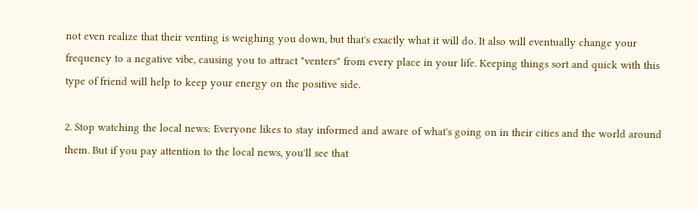not even realize that their venting is weighing you down, but that's exactly what it will do. It also will eventually change your frequency to a negative vibe, causing you to attract "venters" from every place in your life. Keeping things sort and quick with this type of friend will help to keep your energy on the positive side.

2. Stop watching the local news: Everyone likes to stay informed and aware of what's going on in their cities and the world around them. But if you pay attention to the local news, you'll see that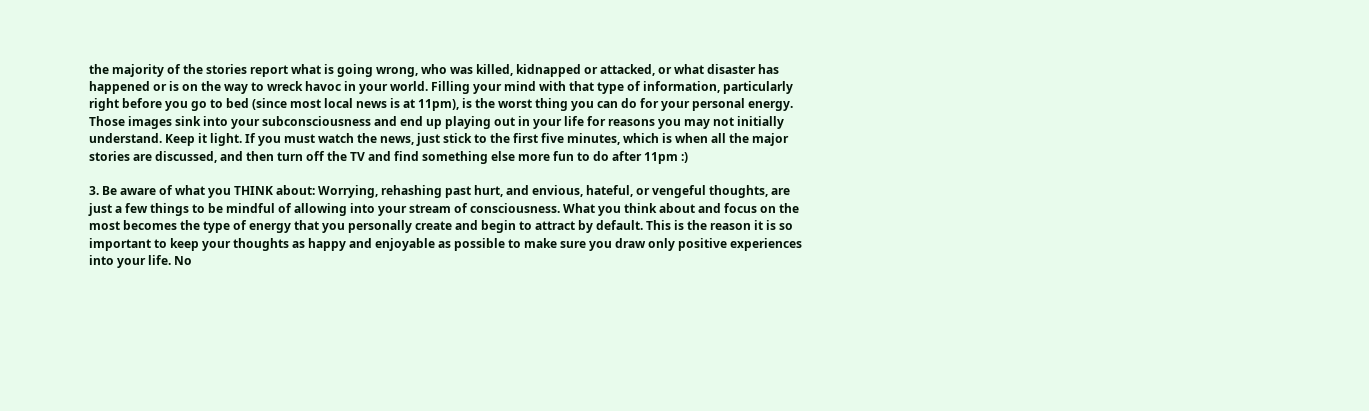the majority of the stories report what is going wrong, who was killed, kidnapped or attacked, or what disaster has happened or is on the way to wreck havoc in your world. Filling your mind with that type of information, particularly right before you go to bed (since most local news is at 11pm), is the worst thing you can do for your personal energy. Those images sink into your subconsciousness and end up playing out in your life for reasons you may not initially understand. Keep it light. If you must watch the news, just stick to the first five minutes, which is when all the major stories are discussed, and then turn off the TV and find something else more fun to do after 11pm :)

3. Be aware of what you THINK about: Worrying, rehashing past hurt, and envious, hateful, or vengeful thoughts, are just a few things to be mindful of allowing into your stream of consciousness. What you think about and focus on the most becomes the type of energy that you personally create and begin to attract by default. This is the reason it is so important to keep your thoughts as happy and enjoyable as possible to make sure you draw only positive experiences into your life. No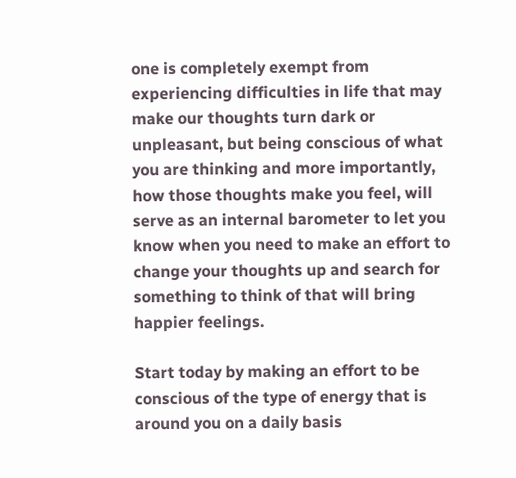one is completely exempt from experiencing difficulties in life that may make our thoughts turn dark or unpleasant, but being conscious of what you are thinking and more importantly, how those thoughts make you feel, will serve as an internal barometer to let you know when you need to make an effort to change your thoughts up and search for something to think of that will bring happier feelings.

Start today by making an effort to be conscious of the type of energy that is around you on a daily basis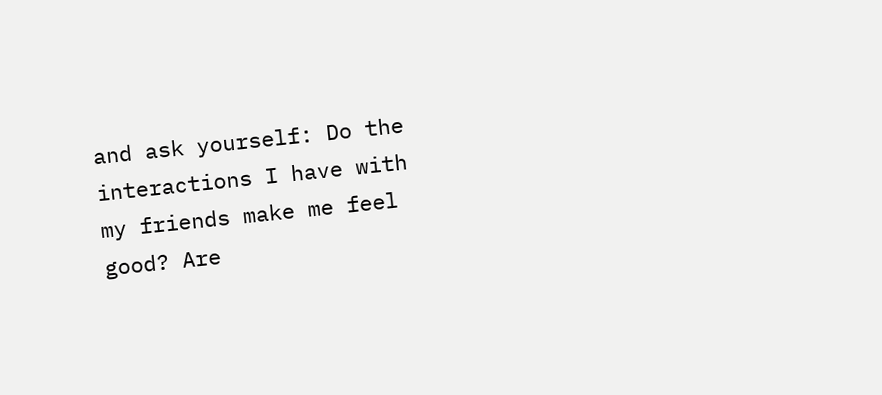and ask yourself: Do the interactions I have with my friends make me feel good? Are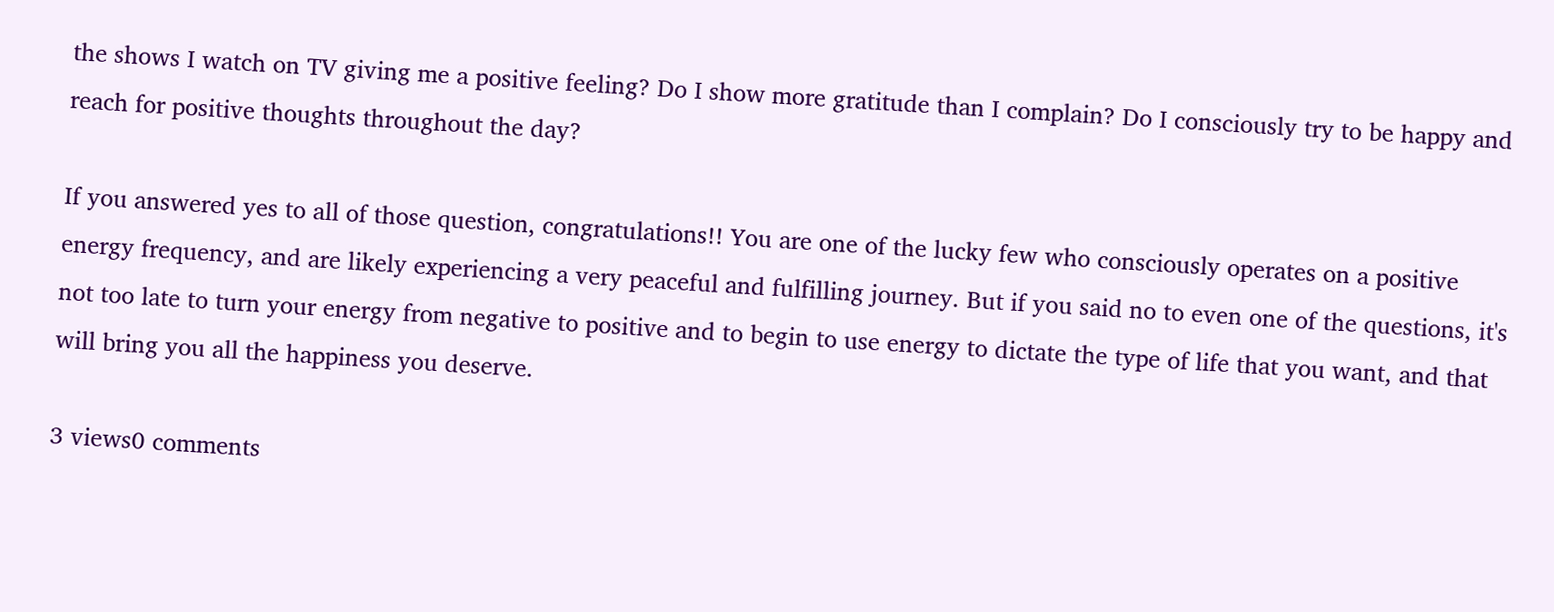the shows I watch on TV giving me a positive feeling? Do I show more gratitude than I complain? Do I consciously try to be happy and reach for positive thoughts throughout the day?

If you answered yes to all of those question, congratulations!! You are one of the lucky few who consciously operates on a positive energy frequency, and are likely experiencing a very peaceful and fulfilling journey. But if you said no to even one of the questions, it's not too late to turn your energy from negative to positive and to begin to use energy to dictate the type of life that you want, and that will bring you all the happiness you deserve.

3 views0 comments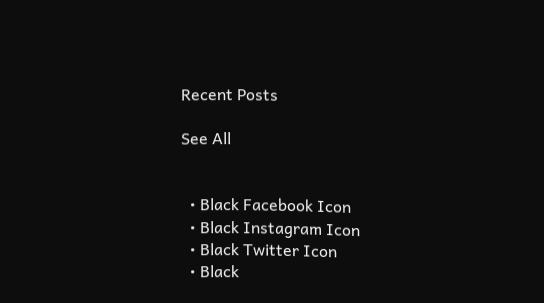Recent Posts

See All


  • Black Facebook Icon
  • Black Instagram Icon
  • Black Twitter Icon
  • Black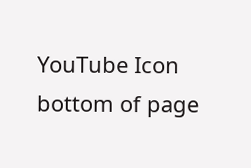YouTube Icon
bottom of page